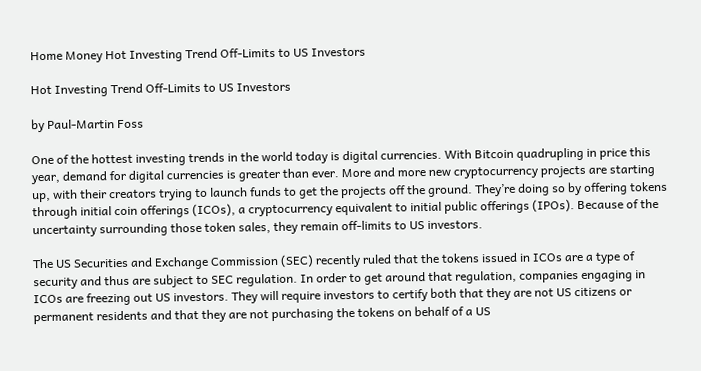Home Money Hot Investing Trend Off-Limits to US Investors

Hot Investing Trend Off-Limits to US Investors

by Paul-Martin Foss

One of the hottest investing trends in the world today is digital currencies. With Bitcoin quadrupling in price this year, demand for digital currencies is greater than ever. More and more new cryptocurrency projects are starting up, with their creators trying to launch funds to get the projects off the ground. They’re doing so by offering tokens through initial coin offerings (ICOs), a cryptocurrency equivalent to initial public offerings (IPOs). Because of the uncertainty surrounding those token sales, they remain off-limits to US investors.

The US Securities and Exchange Commission (SEC) recently ruled that the tokens issued in ICOs are a type of security and thus are subject to SEC regulation. In order to get around that regulation, companies engaging in ICOs are freezing out US investors. They will require investors to certify both that they are not US citizens or permanent residents and that they are not purchasing the tokens on behalf of a US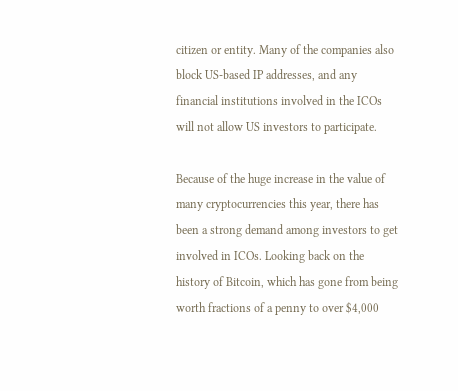citizen or entity. Many of the companies also block US-based IP addresses, and any financial institutions involved in the ICOs will not allow US investors to participate.

Because of the huge increase in the value of many cryptocurrencies this year, there has been a strong demand among investors to get involved in ICOs. Looking back on the history of Bitcoin, which has gone from being worth fractions of a penny to over $4,000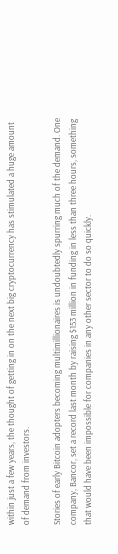within just a few years, the thought of getting in on the next big cryptocurrency has stimulated a huge amount of demand from investors.

Stories of early Bitcoin adopters becoming multimillionaires is undoubtedly spurring much of the demand. One company, Bancor, set a record last month by raising $153 million in funding in less than three hours, something that would have been impossible for companies in any other sector to do so quickly.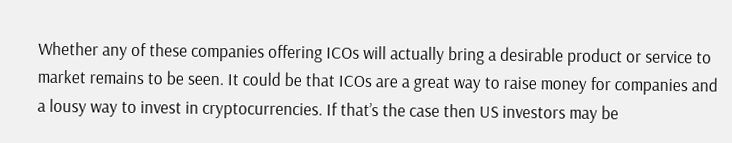Whether any of these companies offering ICOs will actually bring a desirable product or service to market remains to be seen. It could be that ICOs are a great way to raise money for companies and a lousy way to invest in cryptocurrencies. If that’s the case then US investors may be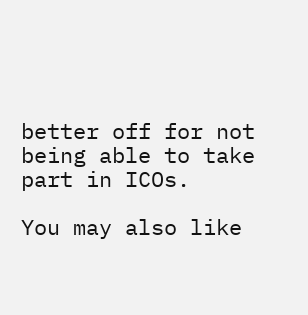better off for not being able to take part in ICOs.

You may also like